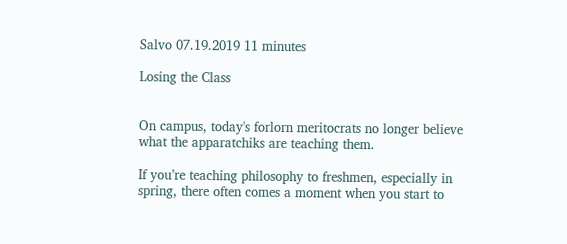Salvo 07.19.2019 11 minutes

Losing the Class


On campus, today's forlorn meritocrats no longer believe what the apparatchiks are teaching them.

If you’re teaching philosophy to freshmen, especially in spring, there often comes a moment when you start to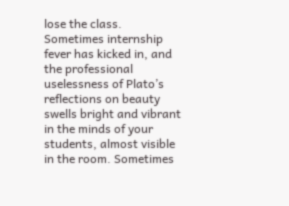lose the class. Sometimes internship fever has kicked in, and the professional uselessness of Plato’s reflections on beauty swells bright and vibrant in the minds of your students, almost visible in the room. Sometimes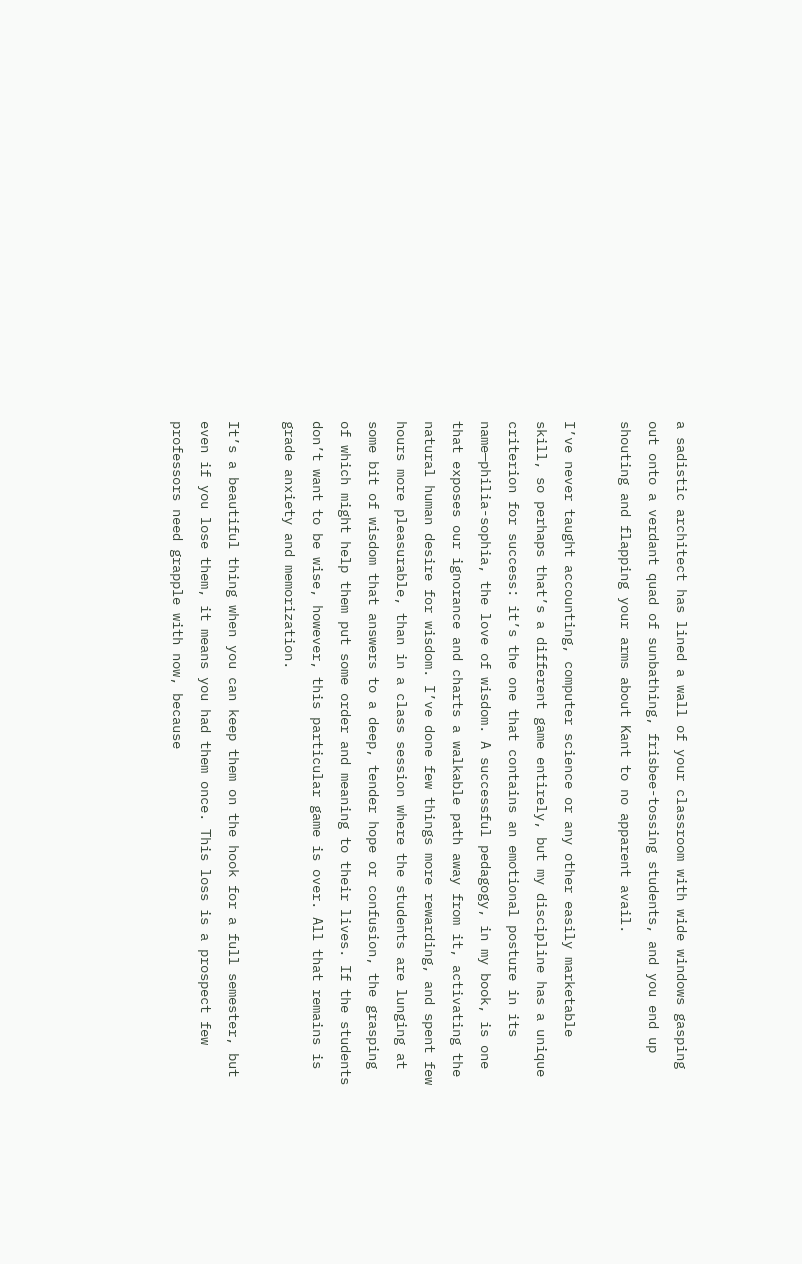a sadistic architect has lined a wall of your classroom with wide windows gasping out onto a verdant quad of sunbathing, frisbee-tossing students, and you end up shouting and flapping your arms about Kant to no apparent avail.

I’ve never taught accounting, computer science or any other easily marketable skill, so perhaps that’s a different game entirely, but my discipline has a unique criterion for success: it’s the one that contains an emotional posture in its name—philia-sophia, the love of wisdom. A successful pedagogy, in my book, is one that exposes our ignorance and charts a walkable path away from it, activating the natural human desire for wisdom. I’ve done few things more rewarding, and spent few hours more pleasurable, than in a class session where the students are lunging at some bit of wisdom that answers to a deep, tender hope or confusion, the grasping of which might help them put some order and meaning to their lives. If the students don’t want to be wise, however, this particular game is over. All that remains is grade anxiety and memorization.

It’s a beautiful thing when you can keep them on the hook for a full semester, but even if you lose them, it means you had them once. This loss is a prospect few professors need grapple with now, because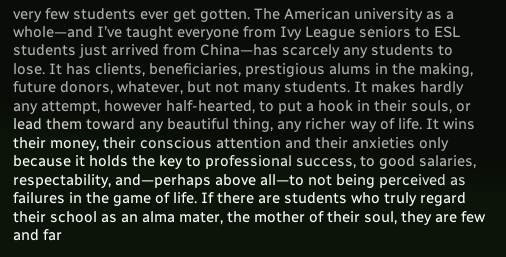very few students ever get gotten. The American university as a whole—and I’ve taught everyone from Ivy League seniors to ESL students just arrived from China—has scarcely any students to lose. It has clients, beneficiaries, prestigious alums in the making, future donors, whatever, but not many students. It makes hardly any attempt, however half-hearted, to put a hook in their souls, or lead them toward any beautiful thing, any richer way of life. It wins their money, their conscious attention and their anxieties only because it holds the key to professional success, to good salaries, respectability, and—perhaps above all—to not being perceived as failures in the game of life. If there are students who truly regard their school as an alma mater, the mother of their soul, they are few and far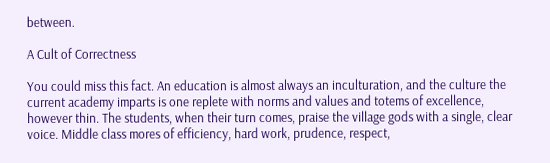between.

A Cult of Correctness

You could miss this fact. An education is almost always an inculturation, and the culture the current academy imparts is one replete with norms and values and totems of excellence, however thin. The students, when their turn comes, praise the village gods with a single, clear voice. Middle class mores of efficiency, hard work, prudence, respect,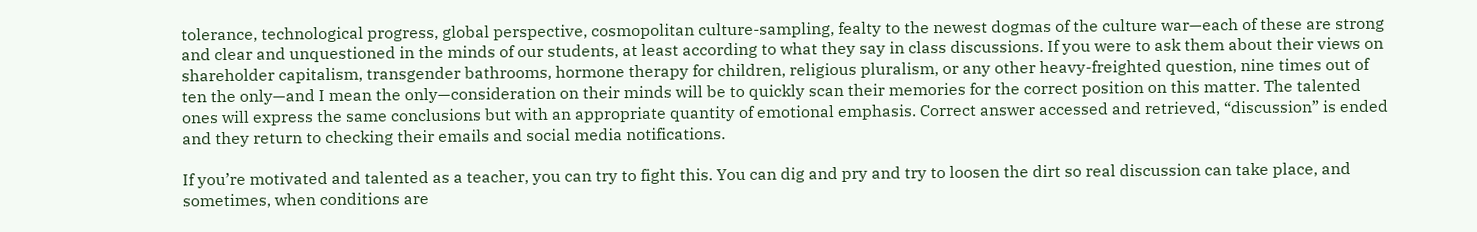tolerance, technological progress, global perspective, cosmopolitan culture-sampling, fealty to the newest dogmas of the culture war—each of these are strong and clear and unquestioned in the minds of our students, at least according to what they say in class discussions. If you were to ask them about their views on shareholder capitalism, transgender bathrooms, hormone therapy for children, religious pluralism, or any other heavy-freighted question, nine times out of ten the only—and I mean the only—consideration on their minds will be to quickly scan their memories for the correct position on this matter. The talented ones will express the same conclusions but with an appropriate quantity of emotional emphasis. Correct answer accessed and retrieved, “discussion” is ended and they return to checking their emails and social media notifications.

If you’re motivated and talented as a teacher, you can try to fight this. You can dig and pry and try to loosen the dirt so real discussion can take place, and sometimes, when conditions are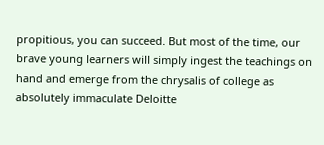propitious, you can succeed. But most of the time, our brave young learners will simply ingest the teachings on hand and emerge from the chrysalis of college as absolutely immaculate Deloitte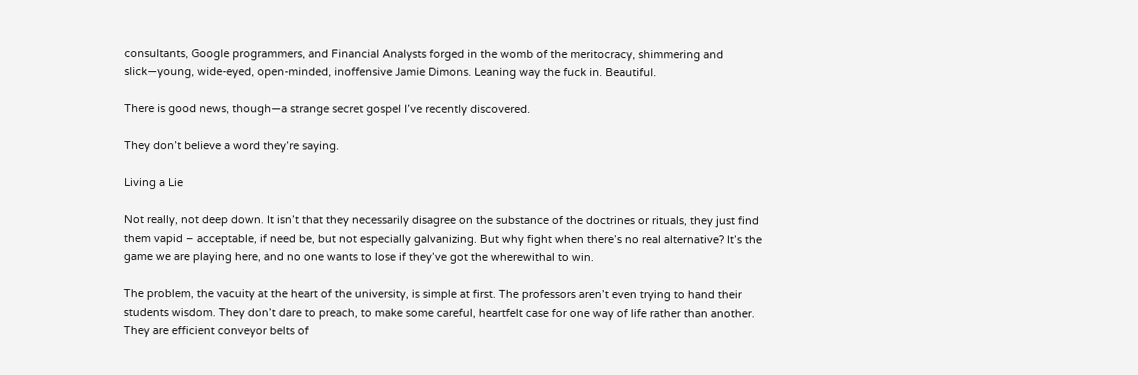consultants, Google programmers, and Financial Analysts forged in the womb of the meritocracy, shimmering and slick—young, wide-eyed, open-minded, inoffensive Jamie Dimons. Leaning way the fuck in. Beautiful.

There is good news, though—a strange secret gospel I’ve recently discovered.

They don’t believe a word they’re saying.

Living a Lie

Not really, not deep down. It isn’t that they necessarily disagree on the substance of the doctrines or rituals, they just find them vapid – acceptable, if need be, but not especially galvanizing. But why fight when there’s no real alternative? It’s the game we are playing here, and no one wants to lose if they’ve got the wherewithal to win.

The problem, the vacuity at the heart of the university, is simple at first. The professors aren’t even trying to hand their students wisdom. They don’t dare to preach, to make some careful, heartfelt case for one way of life rather than another. They are efficient conveyor belts of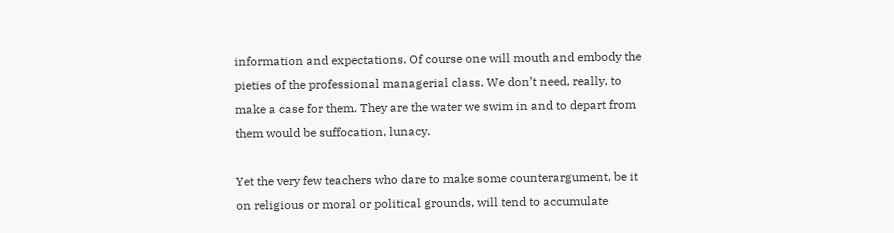information and expectations. Of course one will mouth and embody the pieties of the professional managerial class. We don’t need, really, to make a case for them. They are the water we swim in and to depart from them would be suffocation, lunacy.

Yet the very few teachers who dare to make some counterargument, be it on religious or moral or political grounds, will tend to accumulate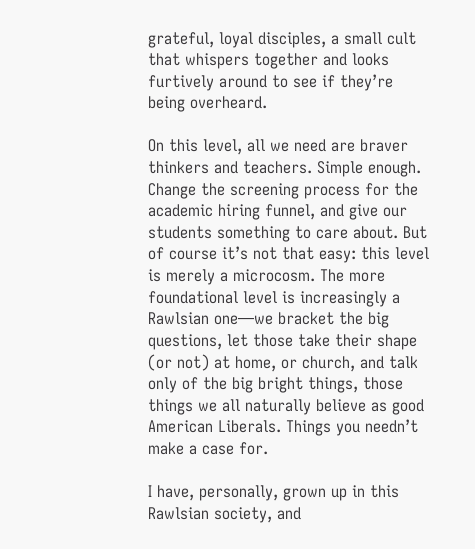grateful, loyal disciples, a small cult that whispers together and looks furtively around to see if they’re being overheard.

On this level, all we need are braver thinkers and teachers. Simple enough. Change the screening process for the academic hiring funnel, and give our students something to care about. But of course it’s not that easy: this level is merely a microcosm. The more foundational level is increasingly a Rawlsian one—we bracket the big questions, let those take their shape (or not) at home, or church, and talk only of the big bright things, those things we all naturally believe as good American Liberals. Things you needn’t make a case for.

I have, personally, grown up in this Rawlsian society, and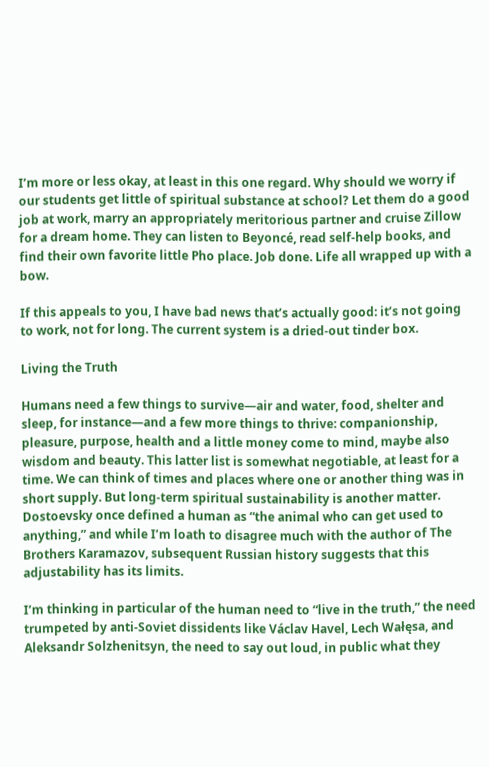I’m more or less okay, at least in this one regard. Why should we worry if our students get little of spiritual substance at school? Let them do a good job at work, marry an appropriately meritorious partner and cruise Zillow for a dream home. They can listen to Beyoncé, read self-help books, and find their own favorite little Pho place. Job done. Life all wrapped up with a bow.

If this appeals to you, I have bad news that’s actually good: it’s not going to work, not for long. The current system is a dried-out tinder box.

Living the Truth

Humans need a few things to survive—air and water, food, shelter and sleep, for instance—and a few more things to thrive: companionship, pleasure, purpose, health and a little money come to mind, maybe also wisdom and beauty. This latter list is somewhat negotiable, at least for a time. We can think of times and places where one or another thing was in short supply. But long-term spiritual sustainability is another matter. Dostoevsky once defined a human as “the animal who can get used to anything,” and while I’m loath to disagree much with the author of The Brothers Karamazov, subsequent Russian history suggests that this adjustability has its limits.

I’m thinking in particular of the human need to “live in the truth,” the need trumpeted by anti-Soviet dissidents like Václav Havel, Lech Wałęsa, and Aleksandr Solzhenitsyn, the need to say out loud, in public what they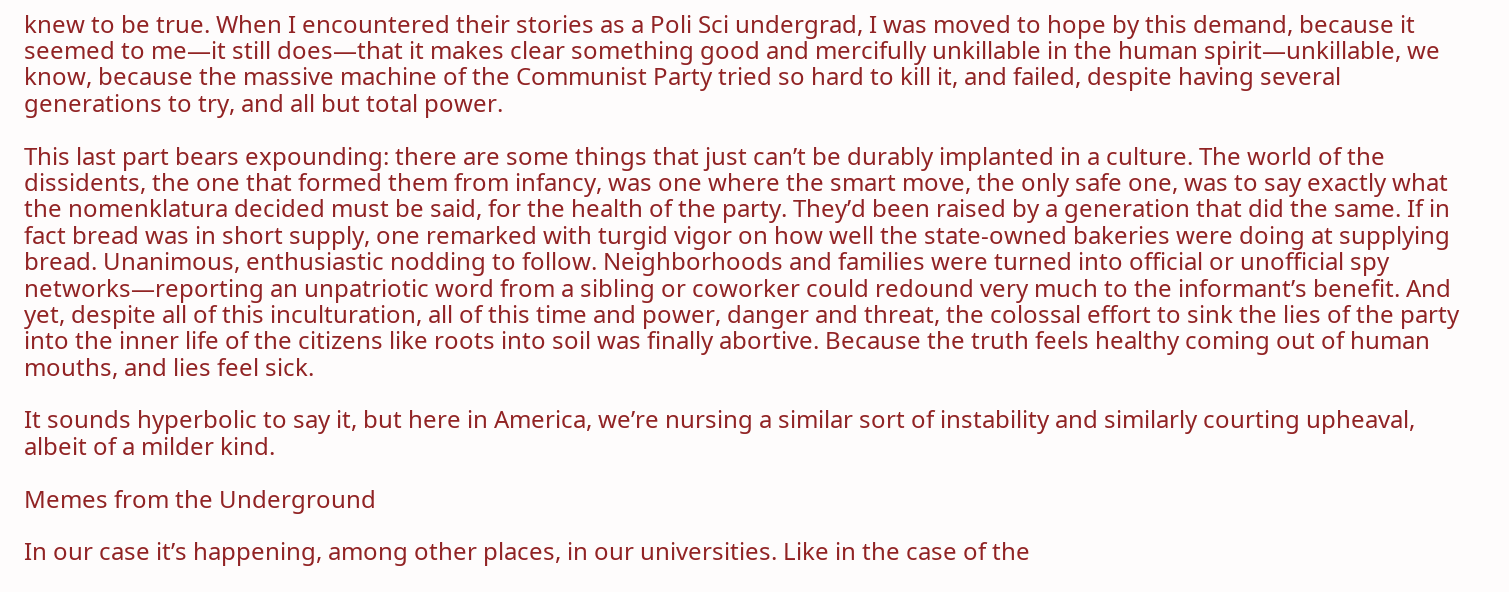knew to be true. When I encountered their stories as a Poli Sci undergrad, I was moved to hope by this demand, because it seemed to me—it still does—that it makes clear something good and mercifully unkillable in the human spirit—unkillable, we know, because the massive machine of the Communist Party tried so hard to kill it, and failed, despite having several generations to try, and all but total power.

This last part bears expounding: there are some things that just can’t be durably implanted in a culture. The world of the dissidents, the one that formed them from infancy, was one where the smart move, the only safe one, was to say exactly what the nomenklatura decided must be said, for the health of the party. They’d been raised by a generation that did the same. If in fact bread was in short supply, one remarked with turgid vigor on how well the state-owned bakeries were doing at supplying bread. Unanimous, enthusiastic nodding to follow. Neighborhoods and families were turned into official or unofficial spy networks—reporting an unpatriotic word from a sibling or coworker could redound very much to the informant’s benefit. And yet, despite all of this inculturation, all of this time and power, danger and threat, the colossal effort to sink the lies of the party into the inner life of the citizens like roots into soil was finally abortive. Because the truth feels healthy coming out of human mouths, and lies feel sick.

It sounds hyperbolic to say it, but here in America, we’re nursing a similar sort of instability and similarly courting upheaval, albeit of a milder kind.

Memes from the Underground

In our case it’s happening, among other places, in our universities. Like in the case of the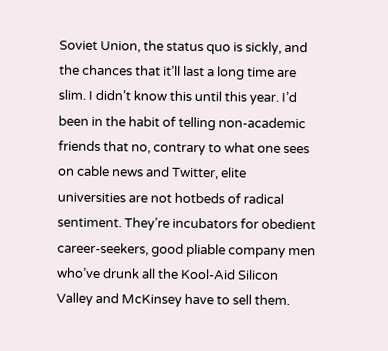Soviet Union, the status quo is sickly, and the chances that it’ll last a long time are slim. I didn’t know this until this year. I’d been in the habit of telling non-academic friends that no, contrary to what one sees on cable news and Twitter, elite universities are not hotbeds of radical sentiment. They’re incubators for obedient career-seekers, good pliable company men who’ve drunk all the Kool-Aid Silicon Valley and McKinsey have to sell them.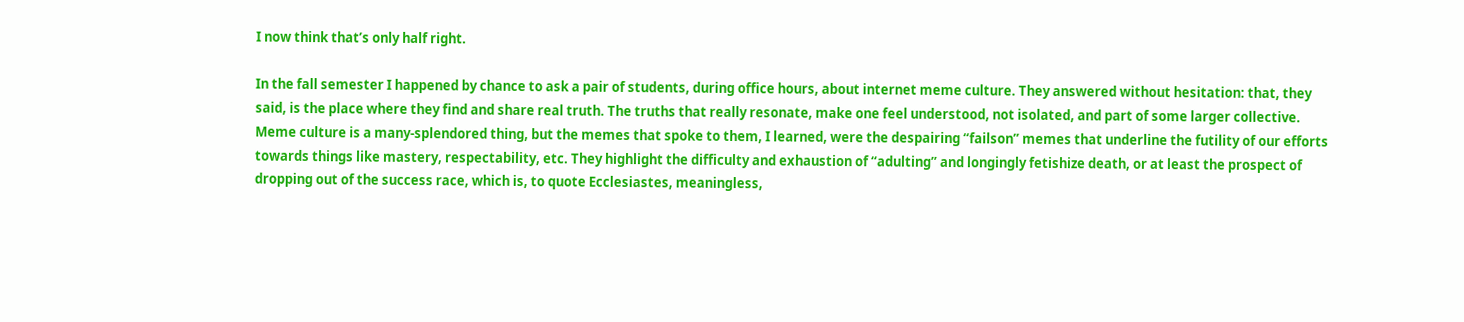I now think that’s only half right.

In the fall semester I happened by chance to ask a pair of students, during office hours, about internet meme culture. They answered without hesitation: that, they said, is the place where they find and share real truth. The truths that really resonate, make one feel understood, not isolated, and part of some larger collective. Meme culture is a many-splendored thing, but the memes that spoke to them, I learned, were the despairing “failson” memes that underline the futility of our efforts towards things like mastery, respectability, etc. They highlight the difficulty and exhaustion of “adulting” and longingly fetishize death, or at least the prospect of dropping out of the success race, which is, to quote Ecclesiastes, meaningless,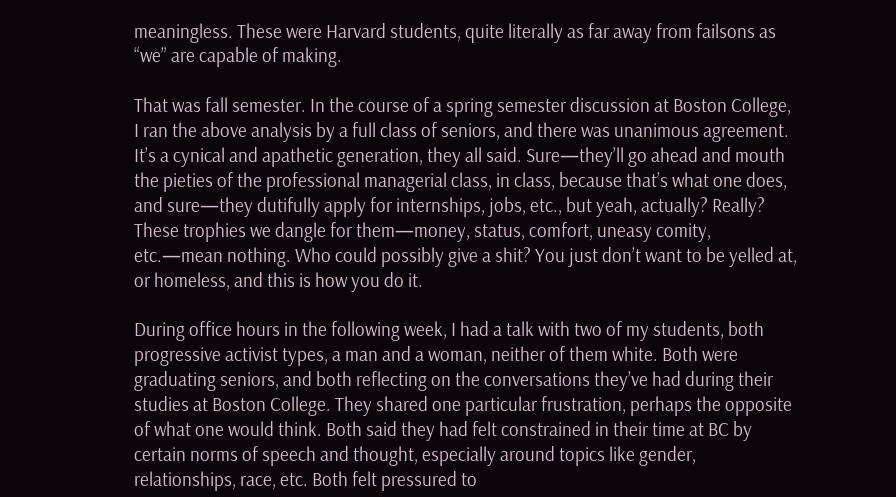meaningless. These were Harvard students, quite literally as far away from failsons as “we” are capable of making.

That was fall semester. In the course of a spring semester discussion at Boston College, I ran the above analysis by a full class of seniors, and there was unanimous agreement. It’s a cynical and apathetic generation, they all said. Sure—they’ll go ahead and mouth the pieties of the professional managerial class, in class, because that’s what one does, and sure—they dutifully apply for internships, jobs, etc., but yeah, actually? Really? These trophies we dangle for them—money, status, comfort, uneasy comity, etc.—mean nothing. Who could possibly give a shit? You just don’t want to be yelled at, or homeless, and this is how you do it.

During office hours in the following week, I had a talk with two of my students, both progressive activist types, a man and a woman, neither of them white. Both were graduating seniors, and both reflecting on the conversations they’ve had during their studies at Boston College. They shared one particular frustration, perhaps the opposite of what one would think. Both said they had felt constrained in their time at BC by certain norms of speech and thought, especially around topics like gender, relationships, race, etc. Both felt pressured to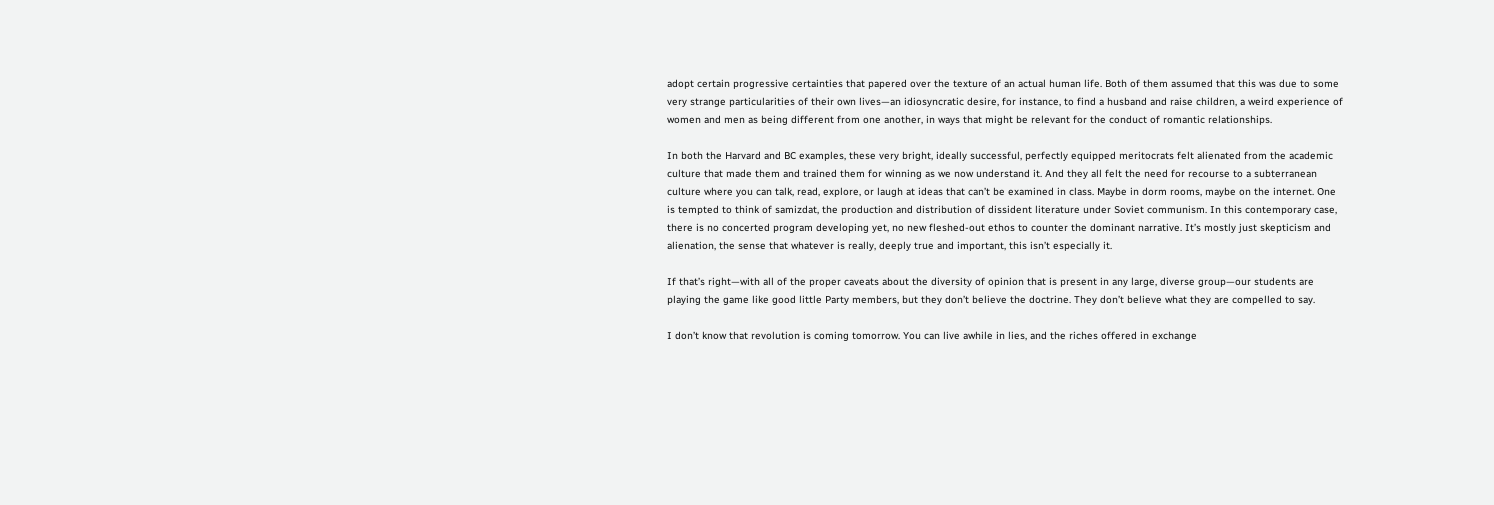adopt certain progressive certainties that papered over the texture of an actual human life. Both of them assumed that this was due to some very strange particularities of their own lives—an idiosyncratic desire, for instance, to find a husband and raise children, a weird experience of women and men as being different from one another, in ways that might be relevant for the conduct of romantic relationships.

In both the Harvard and BC examples, these very bright, ideally successful, perfectly equipped meritocrats felt alienated from the academic culture that made them and trained them for winning as we now understand it. And they all felt the need for recourse to a subterranean culture where you can talk, read, explore, or laugh at ideas that can’t be examined in class. Maybe in dorm rooms, maybe on the internet. One is tempted to think of samizdat, the production and distribution of dissident literature under Soviet communism. In this contemporary case, there is no concerted program developing yet, no new fleshed-out ethos to counter the dominant narrative. It’s mostly just skepticism and alienation, the sense that whatever is really, deeply true and important, this isn’t especially it.

If that’s right—with all of the proper caveats about the diversity of opinion that is present in any large, diverse group—our students are playing the game like good little Party members, but they don’t believe the doctrine. They don’t believe what they are compelled to say.

I don’t know that revolution is coming tomorrow. You can live awhile in lies, and the riches offered in exchange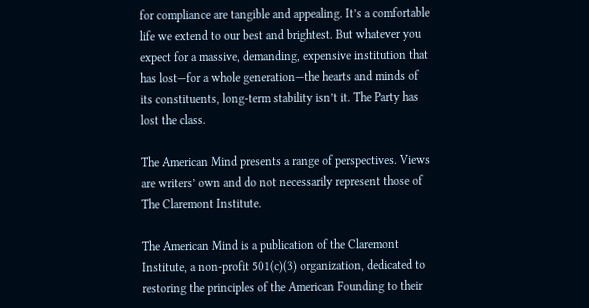for compliance are tangible and appealing. It’s a comfortable life we extend to our best and brightest. But whatever you expect for a massive, demanding, expensive institution that has lost—for a whole generation—the hearts and minds of its constituents, long-term stability isn’t it. The Party has lost the class.

The American Mind presents a range of perspectives. Views are writers’ own and do not necessarily represent those of The Claremont Institute.

The American Mind is a publication of the Claremont Institute, a non-profit 501(c)(3) organization, dedicated to restoring the principles of the American Founding to their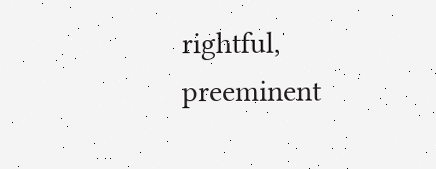rightful, preeminent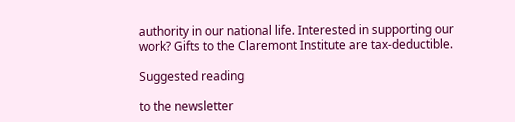authority in our national life. Interested in supporting our work? Gifts to the Claremont Institute are tax-deductible.

Suggested reading

to the newsletter